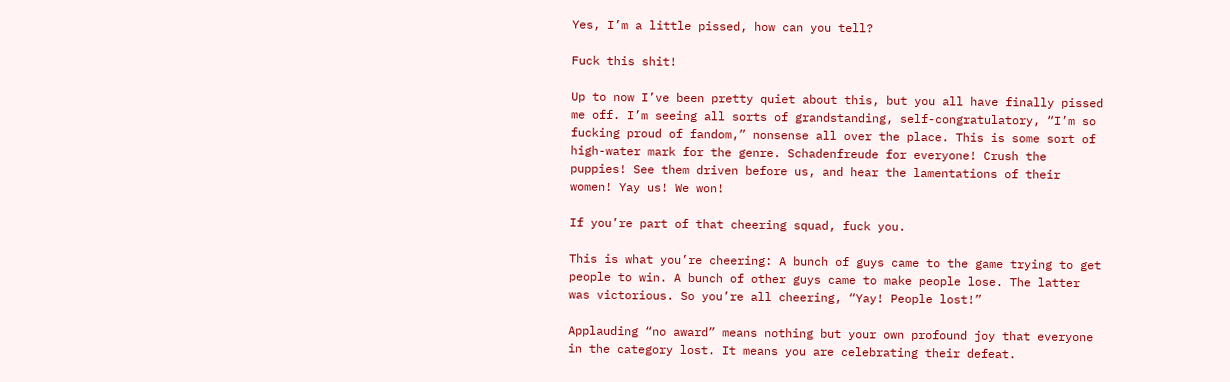Yes, I’m a little pissed, how can you tell?

Fuck this shit!

Up to now I’ve been pretty quiet about this, but you all have finally pissed me off. I’m seeing all sorts of grandstanding, self-congratulatory, “I’m so fucking proud of fandom,” nonsense all over the place. This is some sort of high-water mark for the genre. Schadenfreude for everyone! Crush the puppies! See them driven before us, and hear the lamentations of their women! Yay us! We won!

If you’re part of that cheering squad, fuck you.

This is what you’re cheering: A bunch of guys came to the game trying to get people to win. A bunch of other guys came to make people lose. The latter was victorious. So you’re all cheering, “Yay! People lost!”

Applauding “no award” means nothing but your own profound joy that everyone in the category lost. It means you are celebrating their defeat.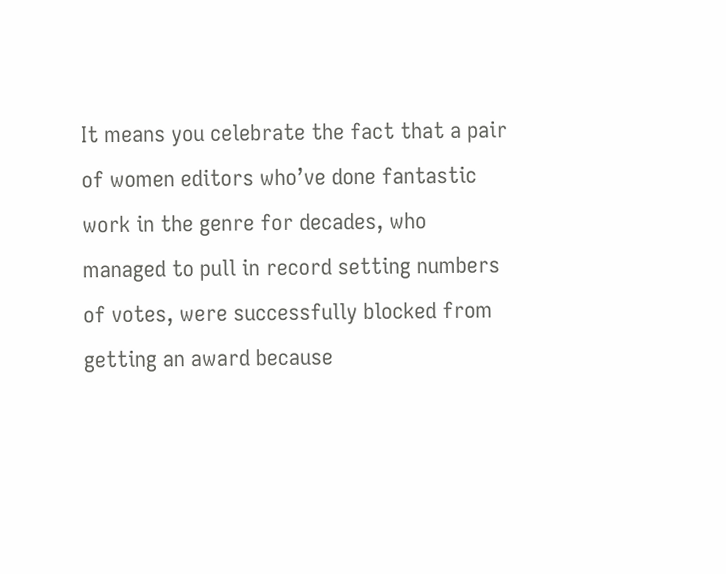It means you celebrate the fact that a pair of women editors who’ve done fantastic work in the genre for decades, who managed to pull in record setting numbers of votes, were successfully blocked from getting an award because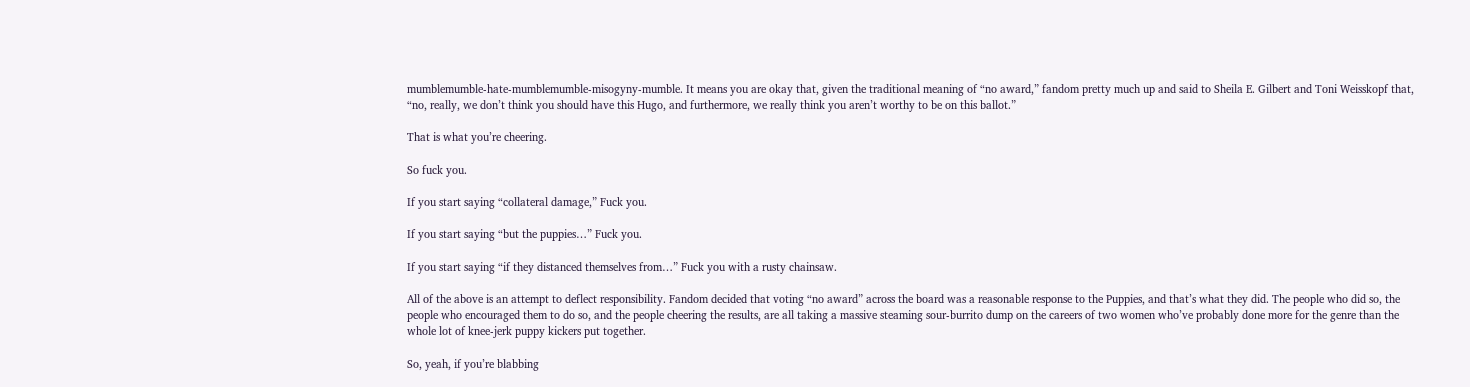mumblemumble-hate-mumblemumble-misogyny-mumble. It means you are okay that, given the traditional meaning of “no award,” fandom pretty much up and said to Sheila E. Gilbert and Toni Weisskopf that, “no, really, we don’t think you should have this Hugo, and furthermore, we really think you aren’t worthy to be on this ballot.”

That is what you’re cheering.

So fuck you.

If you start saying “collateral damage,” Fuck you.

If you start saying “but the puppies…” Fuck you.

If you start saying “if they distanced themselves from…” Fuck you with a rusty chainsaw.

All of the above is an attempt to deflect responsibility. Fandom decided that voting “no award” across the board was a reasonable response to the Puppies, and that’s what they did. The people who did so, the people who encouraged them to do so, and the people cheering the results, are all taking a massive steaming sour-burrito dump on the careers of two women who’ve probably done more for the genre than the whole lot of knee-jerk puppy kickers put together.

So, yeah, if you’re blabbing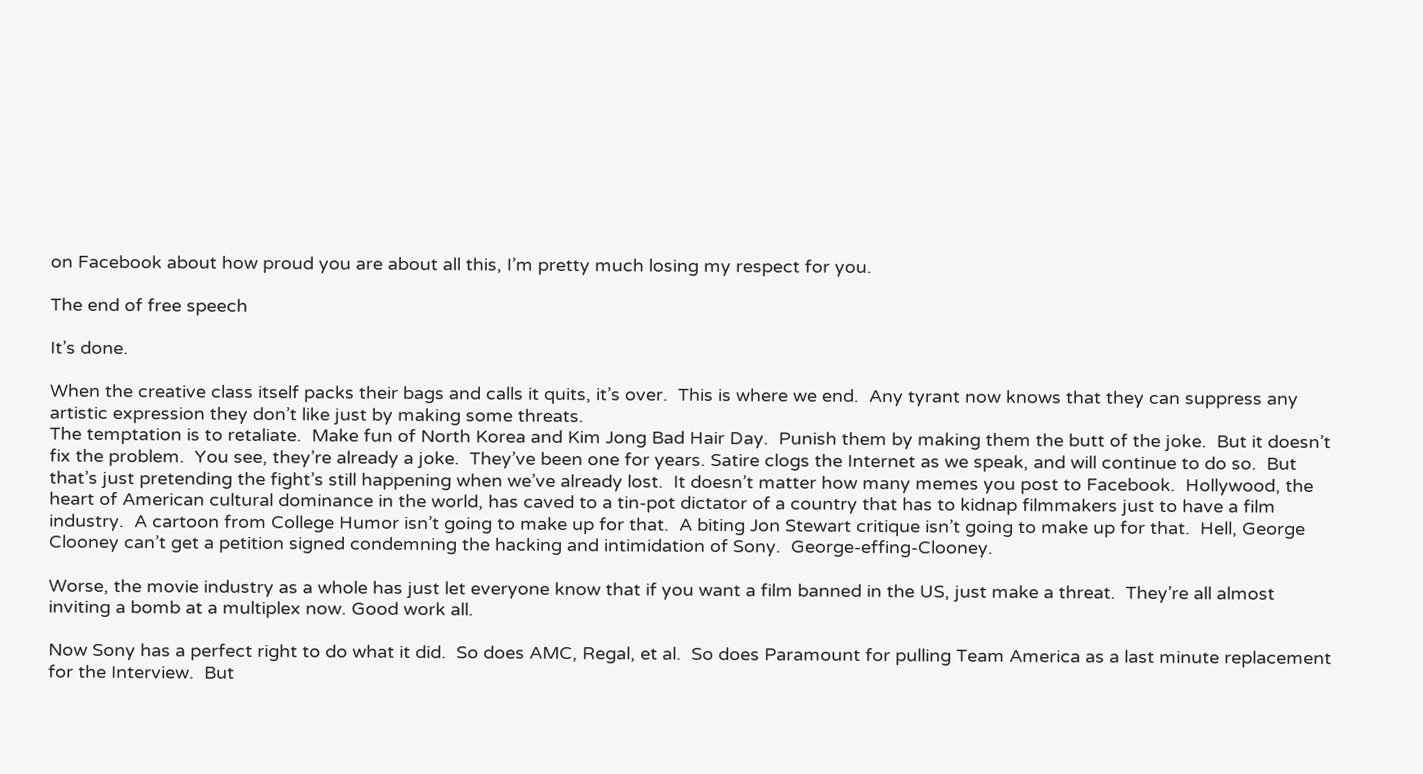on Facebook about how proud you are about all this, I’m pretty much losing my respect for you.

The end of free speech

It’s done.

When the creative class itself packs their bags and calls it quits, it’s over.  This is where we end.  Any tyrant now knows that they can suppress any artistic expression they don’t like just by making some threats.
The temptation is to retaliate.  Make fun of North Korea and Kim Jong Bad Hair Day.  Punish them by making them the butt of the joke.  But it doesn’t fix the problem.  You see, they’re already a joke.  They’ve been one for years. Satire clogs the Internet as we speak, and will continue to do so.  But that’s just pretending the fight’s still happening when we’ve already lost.  It doesn’t matter how many memes you post to Facebook.  Hollywood, the heart of American cultural dominance in the world, has caved to a tin-pot dictator of a country that has to kidnap filmmakers just to have a film industry.  A cartoon from College Humor isn’t going to make up for that.  A biting Jon Stewart critique isn’t going to make up for that.  Hell, George Clooney can’t get a petition signed condemning the hacking and intimidation of Sony.  George-effing-Clooney.

Worse, the movie industry as a whole has just let everyone know that if you want a film banned in the US, just make a threat.  They’re all almost inviting a bomb at a multiplex now. Good work all.

Now Sony has a perfect right to do what it did.  So does AMC, Regal, et al.  So does Paramount for pulling Team America as a last minute replacement for the Interview.  But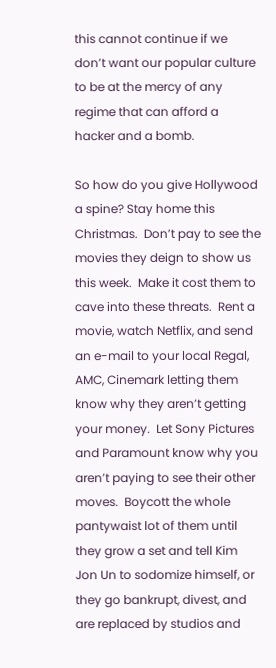this cannot continue if we don’t want our popular culture to be at the mercy of any regime that can afford a hacker and a bomb.

So how do you give Hollywood a spine? Stay home this Christmas.  Don’t pay to see the movies they deign to show us this week.  Make it cost them to cave into these threats.  Rent a movie, watch Netflix, and send an e-mail to your local Regal, AMC, Cinemark letting them know why they aren’t getting your money.  Let Sony Pictures and Paramount know why you aren’t paying to see their other moves.  Boycott the whole pantywaist lot of them until they grow a set and tell Kim Jon Un to sodomize himself, or they go bankrupt, divest, and are replaced by studios and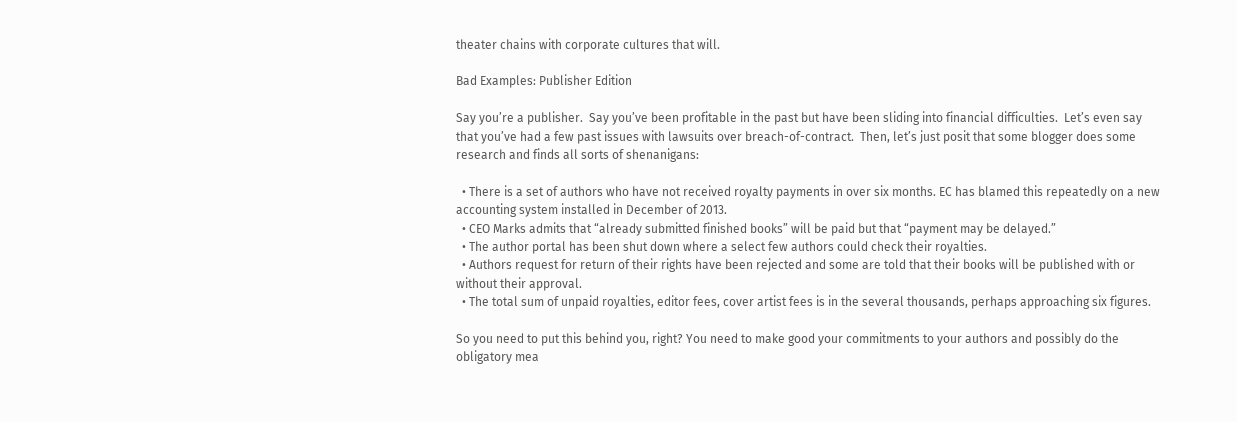theater chains with corporate cultures that will.

Bad Examples: Publisher Edition

Say you’re a publisher.  Say you’ve been profitable in the past but have been sliding into financial difficulties.  Let’s even say that you’ve had a few past issues with lawsuits over breach-of-contract.  Then, let’s just posit that some blogger does some research and finds all sorts of shenanigans:

  • There is a set of authors who have not received royalty payments in over six months. EC has blamed this repeatedly on a new accounting system installed in December of 2013.
  • CEO Marks admits that “already submitted finished books” will be paid but that “payment may be delayed.”
  • The author portal has been shut down where a select few authors could check their royalties.
  • Authors request for return of their rights have been rejected and some are told that their books will be published with or without their approval.
  • The total sum of unpaid royalties, editor fees, cover artist fees is in the several thousands, perhaps approaching six figures.

So you need to put this behind you, right? You need to make good your commitments to your authors and possibly do the obligatory mea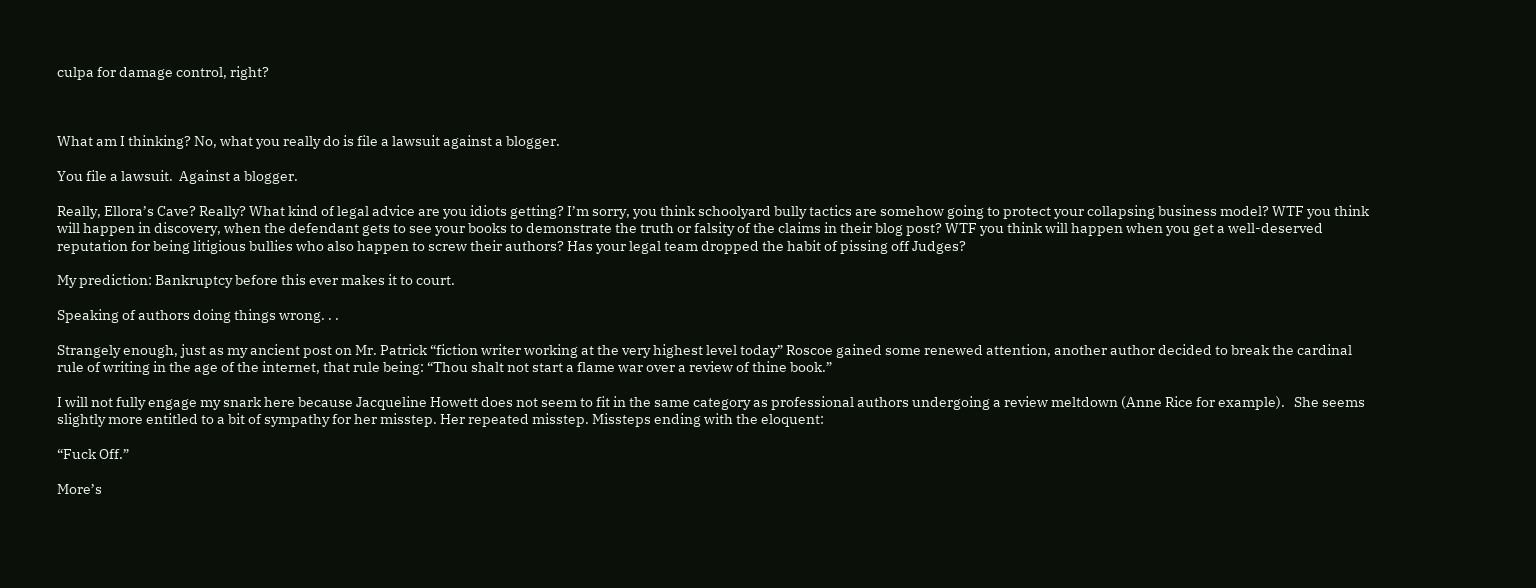culpa for damage control, right?



What am I thinking? No, what you really do is file a lawsuit against a blogger.

You file a lawsuit.  Against a blogger.

Really, Ellora’s Cave? Really? What kind of legal advice are you idiots getting? I’m sorry, you think schoolyard bully tactics are somehow going to protect your collapsing business model? WTF you think will happen in discovery, when the defendant gets to see your books to demonstrate the truth or falsity of the claims in their blog post? WTF you think will happen when you get a well-deserved reputation for being litigious bullies who also happen to screw their authors? Has your legal team dropped the habit of pissing off Judges?

My prediction: Bankruptcy before this ever makes it to court.

Speaking of authors doing things wrong. . .

Strangely enough, just as my ancient post on Mr. Patrick “fiction writer working at the very highest level today” Roscoe gained some renewed attention, another author decided to break the cardinal rule of writing in the age of the internet, that rule being: “Thou shalt not start a flame war over a review of thine book.”

I will not fully engage my snark here because Jacqueline Howett does not seem to fit in the same category as professional authors undergoing a review meltdown (Anne Rice for example).   She seems slightly more entitled to a bit of sympathy for her misstep. Her repeated misstep. Missteps ending with the eloquent:

“Fuck Off.”

More’s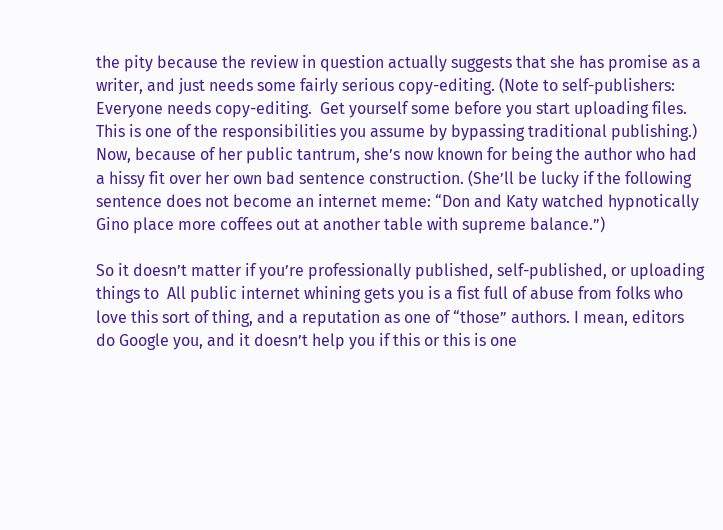the pity because the review in question actually suggests that she has promise as a writer, and just needs some fairly serious copy-editing. (Note to self-publishers:  Everyone needs copy-editing.  Get yourself some before you start uploading files. This is one of the responsibilities you assume by bypassing traditional publishing.) Now, because of her public tantrum, she’s now known for being the author who had a hissy fit over her own bad sentence construction. (She’ll be lucky if the following sentence does not become an internet meme: “Don and Katy watched hypnotically Gino place more coffees out at another table with supreme balance.”)

So it doesn’t matter if you’re professionally published, self-published, or uploading things to  All public internet whining gets you is a fist full of abuse from folks who love this sort of thing, and a reputation as one of “those” authors. I mean, editors do Google you, and it doesn’t help you if this or this is one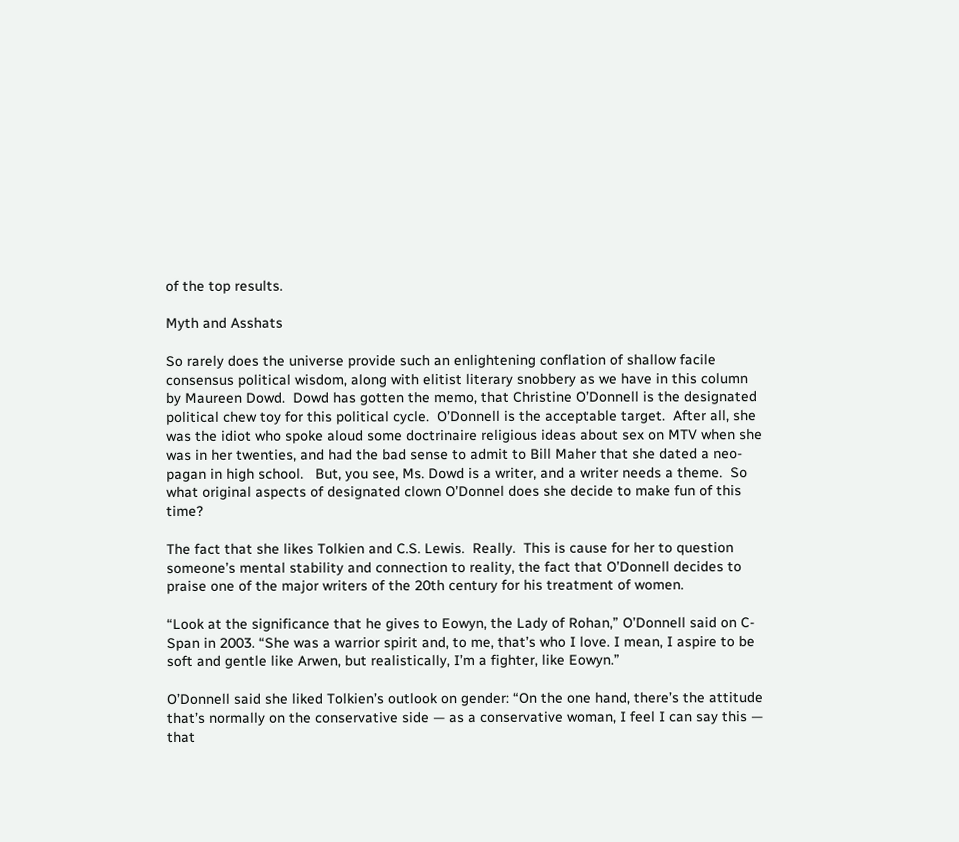of the top results.

Myth and Asshats

So rarely does the universe provide such an enlightening conflation of shallow facile consensus political wisdom, along with elitist literary snobbery as we have in this column by Maureen Dowd.  Dowd has gotten the memo, that Christine O’Donnell is the designated political chew toy for this political cycle.  O’Donnell is the acceptable target.  After all, she was the idiot who spoke aloud some doctrinaire religious ideas about sex on MTV when she was in her twenties, and had the bad sense to admit to Bill Maher that she dated a neo-pagan in high school.   But, you see, Ms. Dowd is a writer, and a writer needs a theme.  So what original aspects of designated clown O’Donnel does she decide to make fun of this time?

The fact that she likes Tolkien and C.S. Lewis.  Really.  This is cause for her to question someone’s mental stability and connection to reality, the fact that O’Donnell decides to praise one of the major writers of the 20th century for his treatment of women.

“Look at the significance that he gives to Eowyn, the Lady of Rohan,” O’Donnell said on C-Span in 2003. “She was a warrior spirit and, to me, that’s who I love. I mean, I aspire to be soft and gentle like Arwen, but realistically, I’m a fighter, like Eowyn.”

O’Donnell said she liked Tolkien’s outlook on gender: “On the one hand, there’s the attitude that’s normally on the conservative side — as a conservative woman, I feel I can say this — that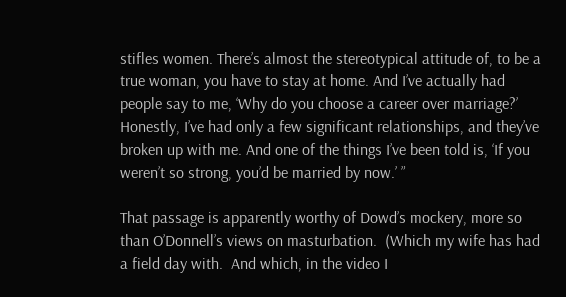stifles women. There’s almost the stereotypical attitude of, to be a true woman, you have to stay at home. And I’ve actually had people say to me, ‘Why do you choose a career over marriage?’ Honestly, I’ve had only a few significant relationships, and they’ve broken up with me. And one of the things I’ve been told is, ‘If you weren’t so strong, you’d be married by now.’ ”

That passage is apparently worthy of Dowd’s mockery, more so than O’Donnell’s views on masturbation.  (Which my wife has had a field day with.  And which, in the video I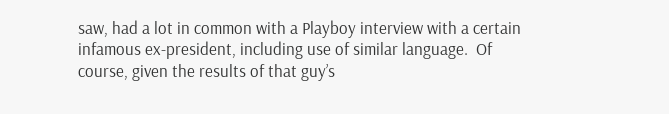saw, had a lot in common with a Playboy interview with a certain infamous ex-president, including use of similar language.  Of course, given the results of that guy’s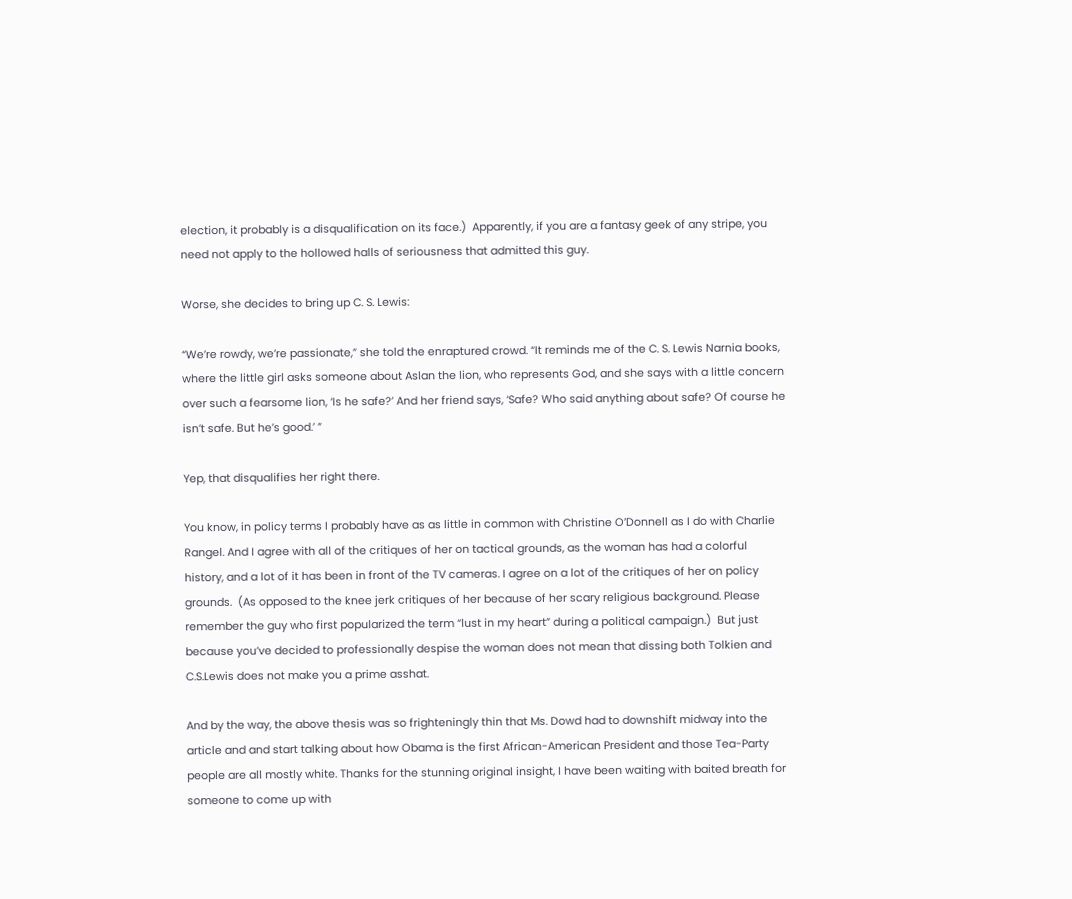election, it probably is a disqualification on its face.)  Apparently, if you are a fantasy geek of any stripe, you need not apply to the hollowed halls of seriousness that admitted this guy.

Worse, she decides to bring up C. S. Lewis:

“We’re rowdy, we’re passionate,” she told the enraptured crowd. “It reminds me of the C. S. Lewis Narnia books, where the little girl asks someone about Aslan the lion, who represents God, and she says with a little concern over such a fearsome lion, ‘Is he safe?’ And her friend says, ‘Safe? Who said anything about safe? Of course he isn’t safe. But he’s good.’ ”

Yep, that disqualifies her right there.

You know, in policy terms I probably have as as little in common with Christine O’Donnell as I do with Charlie Rangel. And I agree with all of the critiques of her on tactical grounds, as the woman has had a colorful history, and a lot of it has been in front of the TV cameras. I agree on a lot of the critiques of her on policy grounds.  (As opposed to the knee jerk critiques of her because of her scary religious background. Please remember the guy who first popularized the term “lust in my heart” during a political campaign.)  But just because you’ve decided to professionally despise the woman does not mean that dissing both Tolkien and C.S.Lewis does not make you a prime asshat.

And by the way, the above thesis was so frighteningly thin that Ms. Dowd had to downshift midway into the article and and start talking about how Obama is the first African-American President and those Tea-Party people are all mostly white. Thanks for the stunning original insight, I have been waiting with baited breath for someone to come up with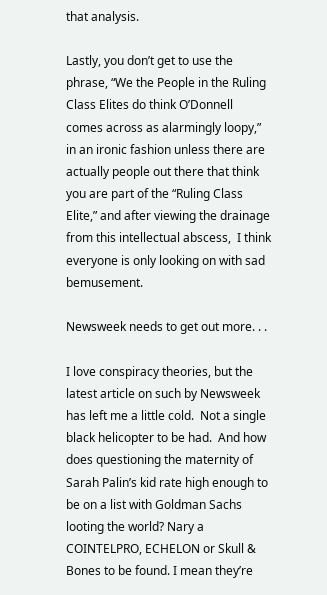that analysis.

Lastly, you don’t get to use the phrase, “We the People in the Ruling Class Elites do think O’Donnell comes across as alarmingly loopy,” in an ironic fashion unless there are actually people out there that think you are part of the “Ruling Class Elite,” and after viewing the drainage from this intellectual abscess,  I think everyone is only looking on with sad bemusement.

Newsweek needs to get out more. . .

I love conspiracy theories, but the latest article on such by Newsweek has left me a little cold.  Not a single black helicopter to be had.  And how does questioning the maternity of Sarah Palin’s kid rate high enough to be on a list with Goldman Sachs looting the world? Nary a COINTELPRO, ECHELON or Skull & Bones to be found. I mean they’re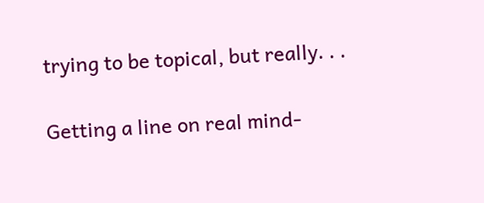trying to be topical, but really. . .

Getting a line on real mind-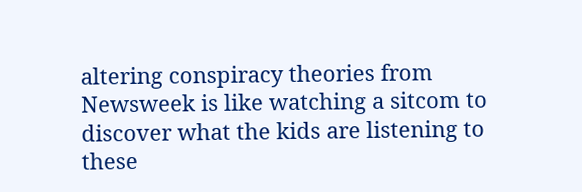altering conspiracy theories from Newsweek is like watching a sitcom to discover what the kids are listening to these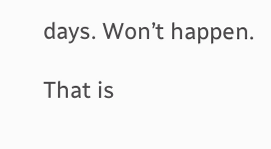days. Won’t happen.

That is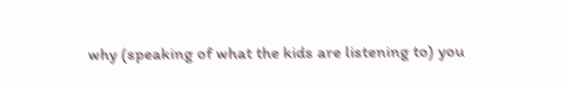why (speaking of what the kids are listening to) you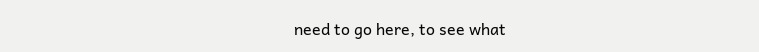need to go here, to see what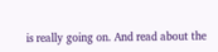is really going on. And read about the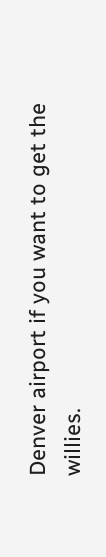Denver airport if you want to get the willies.